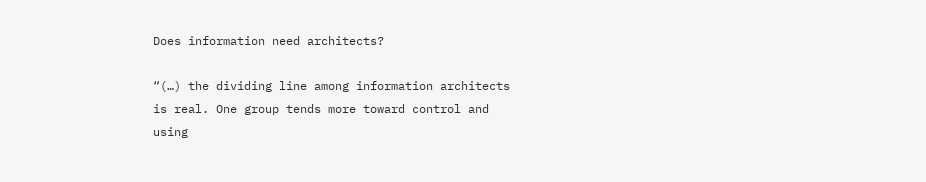Does information need architects?

“(…) the dividing line among information architects is real. One group tends more toward control and using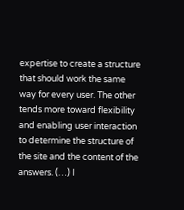expertise to create a structure that should work the same way for every user. The other tends more toward flexibility and enabling user interaction to determine the structure of the site and the content of the answers. (…) I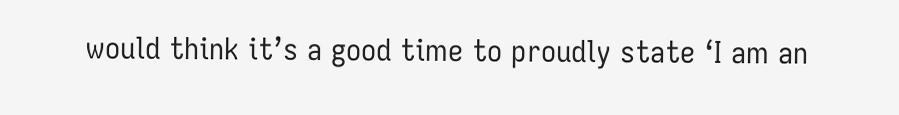would think it’s a good time to proudly state ‘I am an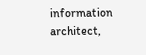information architect,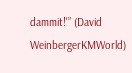dammit!'” (David WeinbergerKMWorld)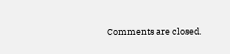Comments are closed.